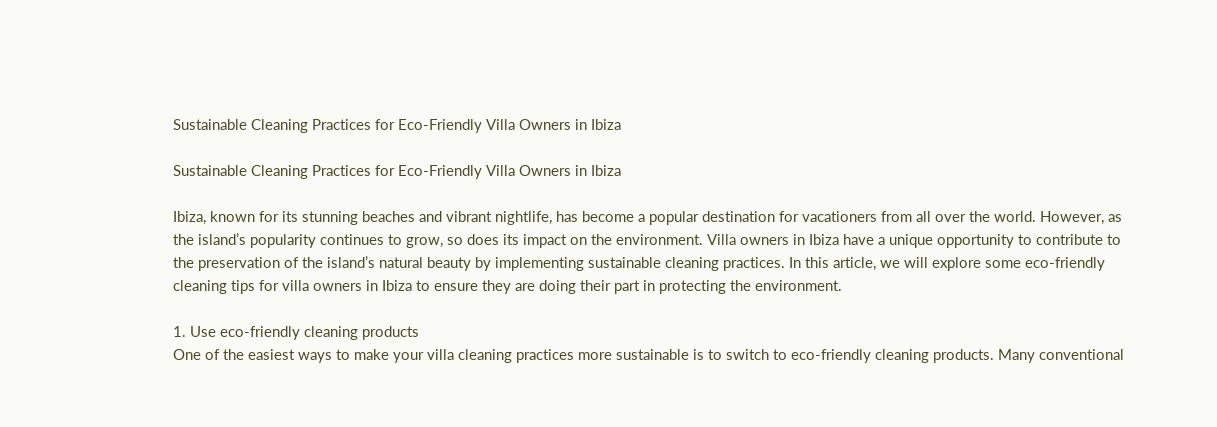Sustainable Cleaning Practices for Eco-Friendly Villa Owners in Ibiza

Sustainable Cleaning Practices for Eco-Friendly Villa Owners in Ibiza

Ibiza, known for its stunning beaches and vibrant nightlife, has become a popular destination for vacationers from all over the world. However, as the island’s popularity continues to grow, so does its impact on the environment. Villa owners in Ibiza have a unique opportunity to contribute to the preservation of the island’s natural beauty by implementing sustainable cleaning practices. In this article, we will explore some eco-friendly cleaning tips for villa owners in Ibiza to ensure they are doing their part in protecting the environment.

1. Use eco-friendly cleaning products
One of the easiest ways to make your villa cleaning practices more sustainable is to switch to eco-friendly cleaning products. Many conventional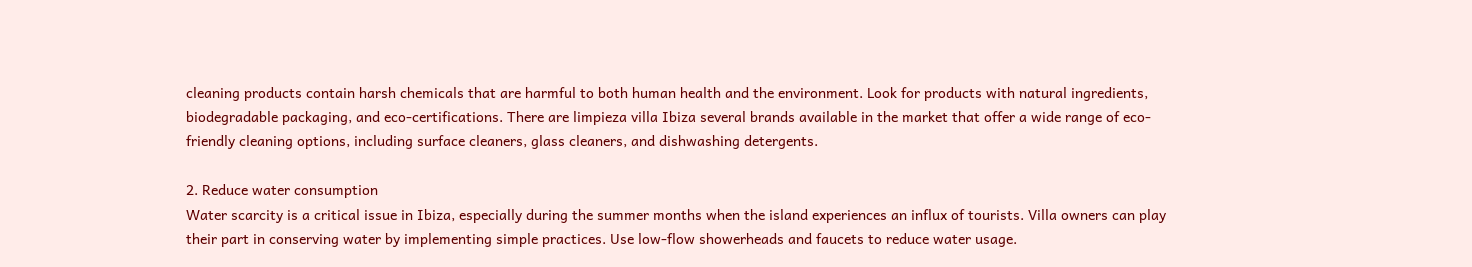cleaning products contain harsh chemicals that are harmful to both human health and the environment. Look for products with natural ingredients, biodegradable packaging, and eco-certifications. There are limpieza villa Ibiza several brands available in the market that offer a wide range of eco-friendly cleaning options, including surface cleaners, glass cleaners, and dishwashing detergents.

2. Reduce water consumption
Water scarcity is a critical issue in Ibiza, especially during the summer months when the island experiences an influx of tourists. Villa owners can play their part in conserving water by implementing simple practices. Use low-flow showerheads and faucets to reduce water usage.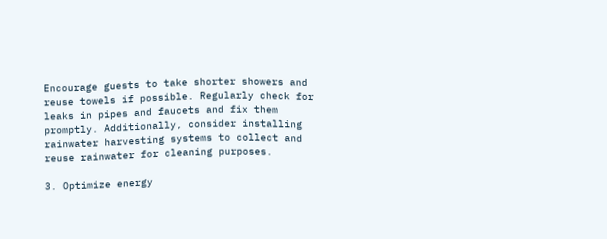Encourage guests to take shorter showers and reuse towels if possible. Regularly check for leaks in pipes and faucets and fix them promptly. Additionally, consider installing rainwater harvesting systems to collect and reuse rainwater for cleaning purposes.

3. Optimize energy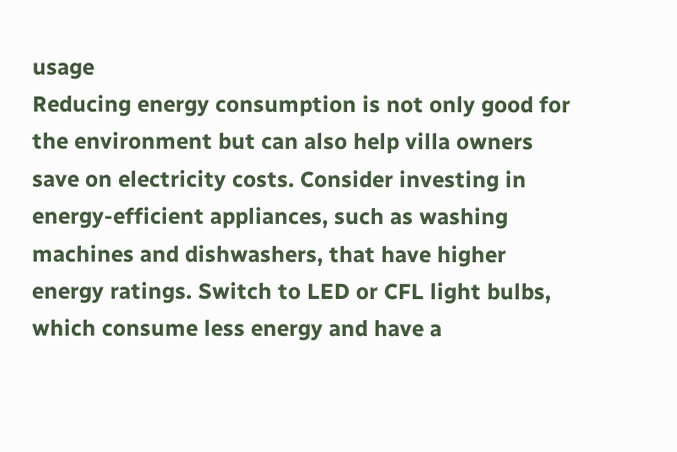usage
Reducing energy consumption is not only good for the environment but can also help villa owners save on electricity costs. Consider investing in energy-efficient appliances, such as washing machines and dishwashers, that have higher energy ratings. Switch to LED or CFL light bulbs, which consume less energy and have a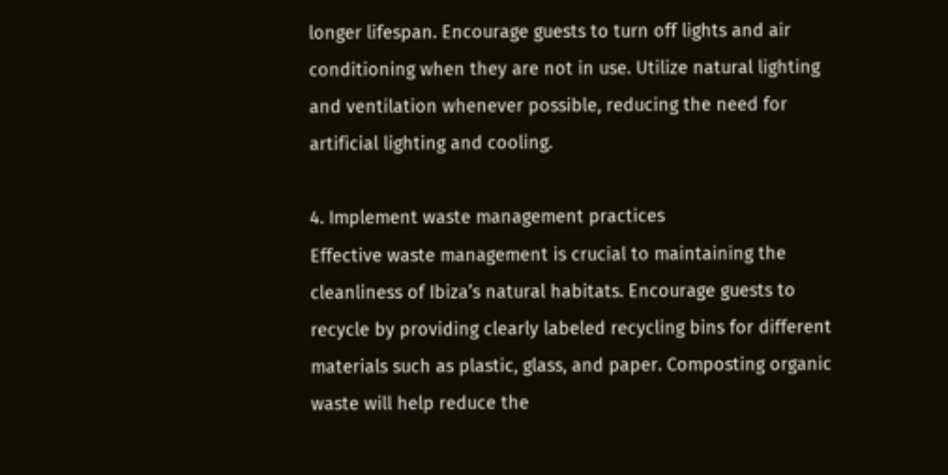longer lifespan. Encourage guests to turn off lights and air conditioning when they are not in use. Utilize natural lighting and ventilation whenever possible, reducing the need for artificial lighting and cooling.

4. Implement waste management practices
Effective waste management is crucial to maintaining the cleanliness of Ibiza’s natural habitats. Encourage guests to recycle by providing clearly labeled recycling bins for different materials such as plastic, glass, and paper. Composting organic waste will help reduce the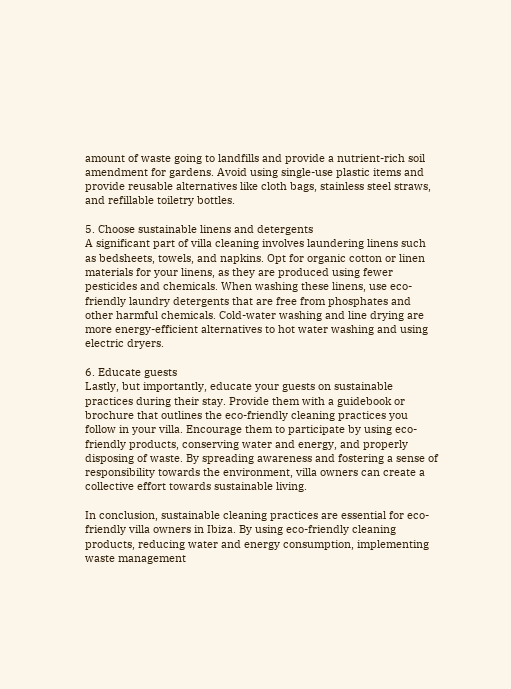amount of waste going to landfills and provide a nutrient-rich soil amendment for gardens. Avoid using single-use plastic items and provide reusable alternatives like cloth bags, stainless steel straws, and refillable toiletry bottles.

5. Choose sustainable linens and detergents
A significant part of villa cleaning involves laundering linens such as bedsheets, towels, and napkins. Opt for organic cotton or linen materials for your linens, as they are produced using fewer pesticides and chemicals. When washing these linens, use eco-friendly laundry detergents that are free from phosphates and other harmful chemicals. Cold-water washing and line drying are more energy-efficient alternatives to hot water washing and using electric dryers.

6. Educate guests
Lastly, but importantly, educate your guests on sustainable practices during their stay. Provide them with a guidebook or brochure that outlines the eco-friendly cleaning practices you follow in your villa. Encourage them to participate by using eco-friendly products, conserving water and energy, and properly disposing of waste. By spreading awareness and fostering a sense of responsibility towards the environment, villa owners can create a collective effort towards sustainable living.

In conclusion, sustainable cleaning practices are essential for eco-friendly villa owners in Ibiza. By using eco-friendly cleaning products, reducing water and energy consumption, implementing waste management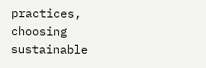practices, choosing sustainable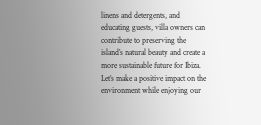linens and detergents, and educating guests, villa owners can contribute to preserving the island’s natural beauty and create a more sustainable future for Ibiza. Let’s make a positive impact on the environment while enjoying our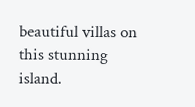beautiful villas on this stunning island.